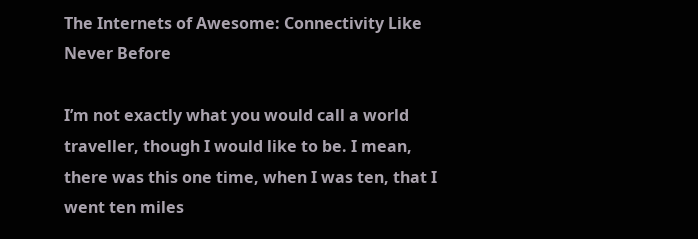The Internets of Awesome: Connectivity Like Never Before

I’m not exactly what you would call a world traveller, though I would like to be. I mean, there was this one time, when I was ten, that I went ten miles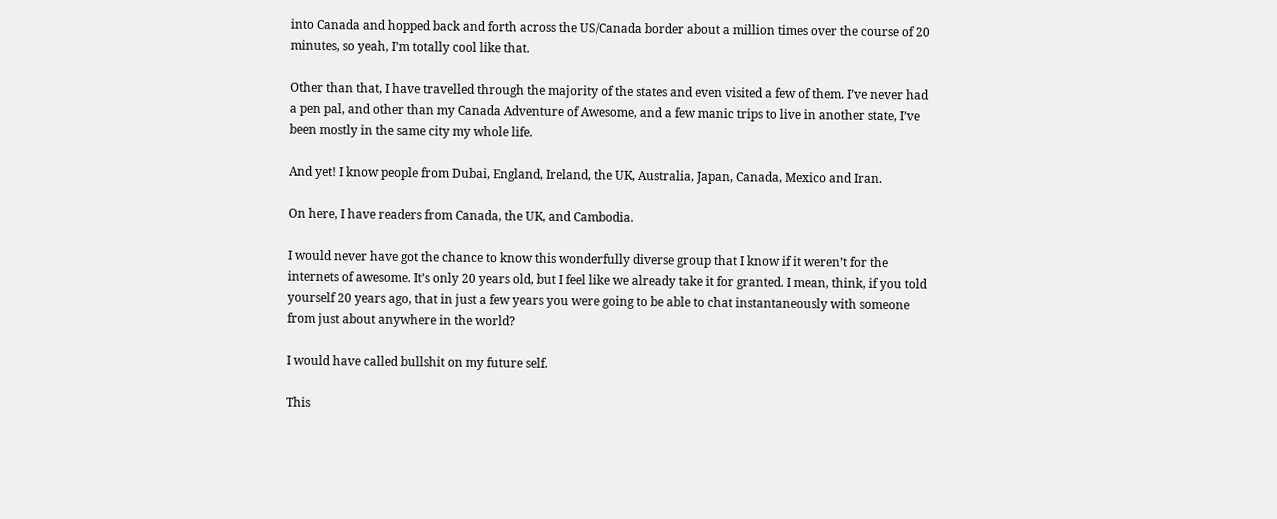into Canada and hopped back and forth across the US/Canada border about a million times over the course of 20 minutes, so yeah, I’m totally cool like that.

Other than that, I have travelled through the majority of the states and even visited a few of them. I’ve never had a pen pal, and other than my Canada Adventure of Awesome, and a few manic trips to live in another state, I’ve been mostly in the same city my whole life.

And yet! I know people from Dubai, England, Ireland, the UK, Australia, Japan, Canada, Mexico and Iran.

On here, I have readers from Canada, the UK, and Cambodia.

I would never have got the chance to know this wonderfully diverse group that I know if it weren’t for the internets of awesome. It’s only 20 years old, but I feel like we already take it for granted. I mean, think, if you told yourself 20 years ago, that in just a few years you were going to be able to chat instantaneously with someone from just about anywhere in the world?

I would have called bullshit on my future self.

This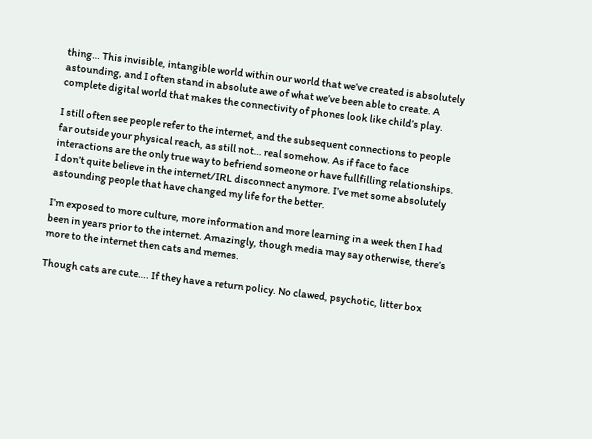thing… This invisible, intangible world within our world that we’ve created is absolutely astounding, and I often stand in absolute awe of what we’ve been able to create. A complete digital world that makes the connectivity of phones look like child’s play.

I still often see people refer to the internet, and the subsequent connections to people far outside your physical reach, as still not… real somehow. As if face to face interactions are the only true way to befriend someone or have fullfilling relationships. I don’t quite believe in the internet/IRL disconnect anymore. I’ve met some absolutely astounding people that have changed my life for the better.

I’m exposed to more culture, more information and more learning in a week then I had been in years prior to the internet. Amazingly, though media may say otherwise, there’s more to the internet then cats and memes.

Though cats are cute…. If they have a return policy. No clawed, psychotic, litter box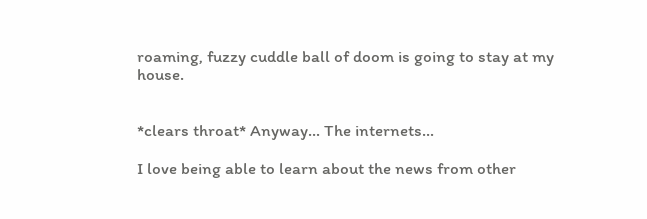roaming, fuzzy cuddle ball of doom is going to stay at my house.


*clears throat* Anyway… The internets…

I love being able to learn about the news from other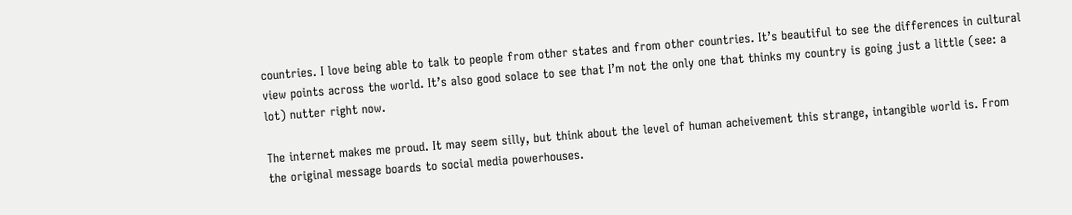countries. I love being able to talk to people from other states and from other countries. It’s beautiful to see the differences in cultural view points across the world. It’s also good solace to see that I’m not the only one that thinks my country is going just a little (see: a lot) nutter right now.

The internet makes me proud. It may seem silly, but think about the level of human acheivement this strange, intangible world is. From the original message boards to social media powerhouses.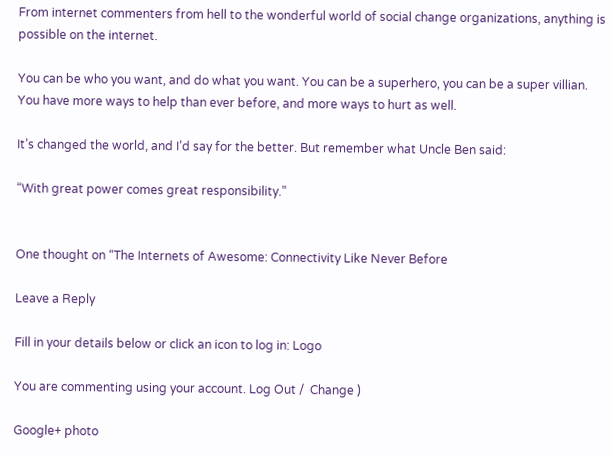From internet commenters from hell to the wonderful world of social change organizations, anything is possible on the internet.

You can be who you want, and do what you want. You can be a superhero, you can be a super villian. You have more ways to help than ever before, and more ways to hurt as well.

It’s changed the world, and I’d say for the better. But remember what Uncle Ben said:

“With great power comes great responsibility.”


One thought on “The Internets of Awesome: Connectivity Like Never Before

Leave a Reply

Fill in your details below or click an icon to log in: Logo

You are commenting using your account. Log Out /  Change )

Google+ photo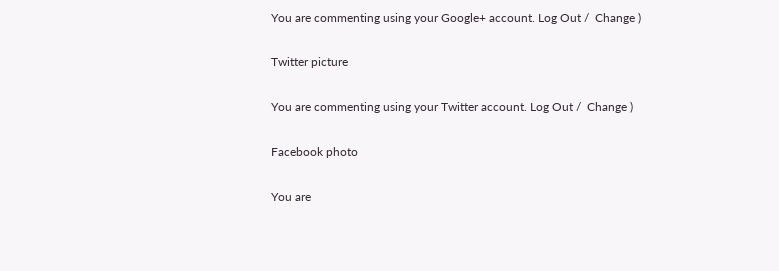You are commenting using your Google+ account. Log Out /  Change )

Twitter picture

You are commenting using your Twitter account. Log Out /  Change )

Facebook photo

You are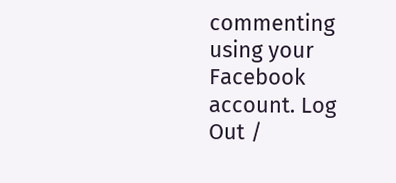commenting using your Facebook account. Log Out /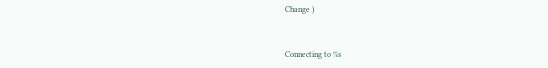Change )


Connecting to %s